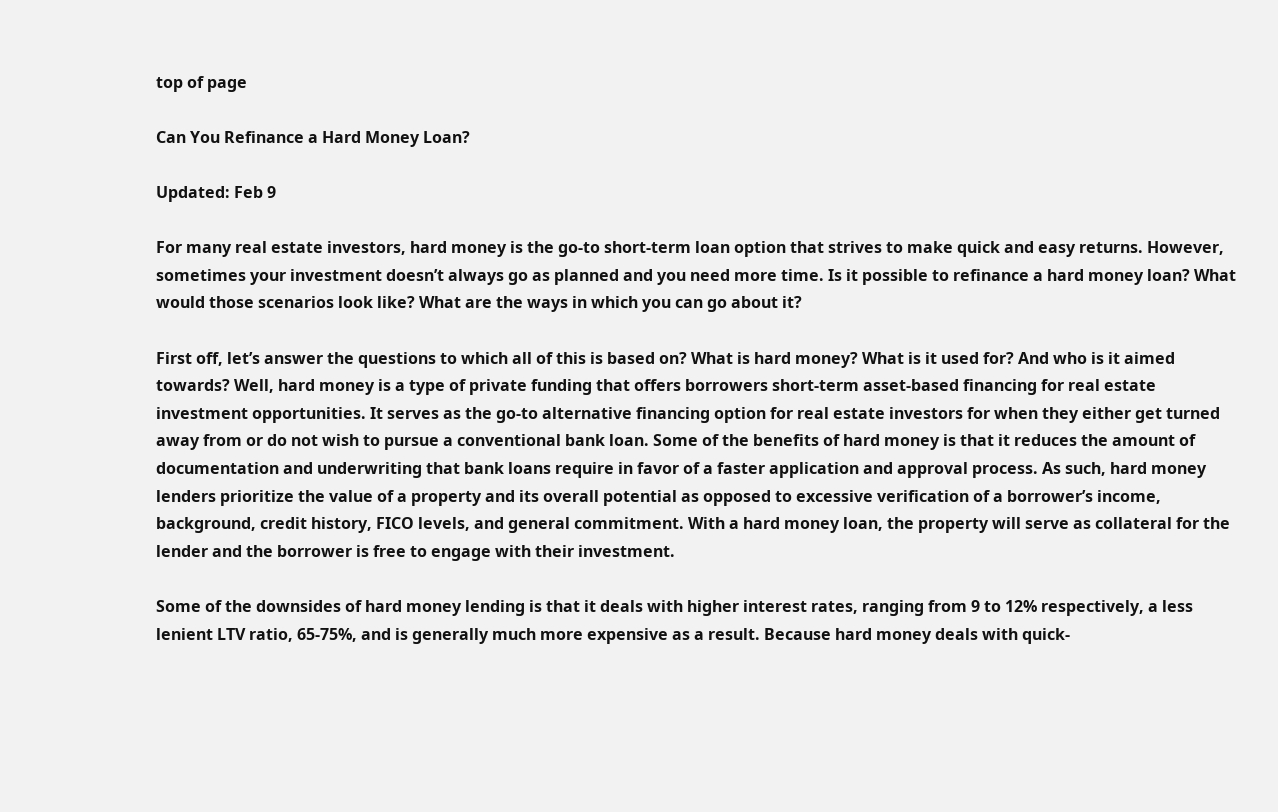top of page

Can You Refinance a Hard Money Loan?

Updated: Feb 9

For many real estate investors, hard money is the go-to short-term loan option that strives to make quick and easy returns. However, sometimes your investment doesn’t always go as planned and you need more time. Is it possible to refinance a hard money loan? What would those scenarios look like? What are the ways in which you can go about it?

First off, let’s answer the questions to which all of this is based on? What is hard money? What is it used for? And who is it aimed towards? Well, hard money is a type of private funding that offers borrowers short-term asset-based financing for real estate investment opportunities. It serves as the go-to alternative financing option for real estate investors for when they either get turned away from or do not wish to pursue a conventional bank loan. Some of the benefits of hard money is that it reduces the amount of documentation and underwriting that bank loans require in favor of a faster application and approval process. As such, hard money lenders prioritize the value of a property and its overall potential as opposed to excessive verification of a borrower’s income, background, credit history, FICO levels, and general commitment. With a hard money loan, the property will serve as collateral for the lender and the borrower is free to engage with their investment.

Some of the downsides of hard money lending is that it deals with higher interest rates, ranging from 9 to 12% respectively, a less lenient LTV ratio, 65-75%, and is generally much more expensive as a result. Because hard money deals with quick-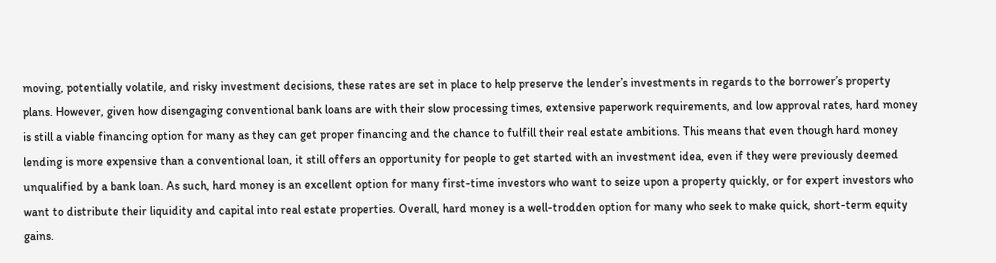moving, potentially volatile, and risky investment decisions, these rates are set in place to help preserve the lender’s investments in regards to the borrower’s property plans. However, given how disengaging conventional bank loans are with their slow processing times, extensive paperwork requirements, and low approval rates, hard money is still a viable financing option for many as they can get proper financing and the chance to fulfill their real estate ambitions. This means that even though hard money lending is more expensive than a conventional loan, it still offers an opportunity for people to get started with an investment idea, even if they were previously deemed unqualified by a bank loan. As such, hard money is an excellent option for many first-time investors who want to seize upon a property quickly, or for expert investors who want to distribute their liquidity and capital into real estate properties. Overall, hard money is a well-trodden option for many who seek to make quick, short-term equity gains.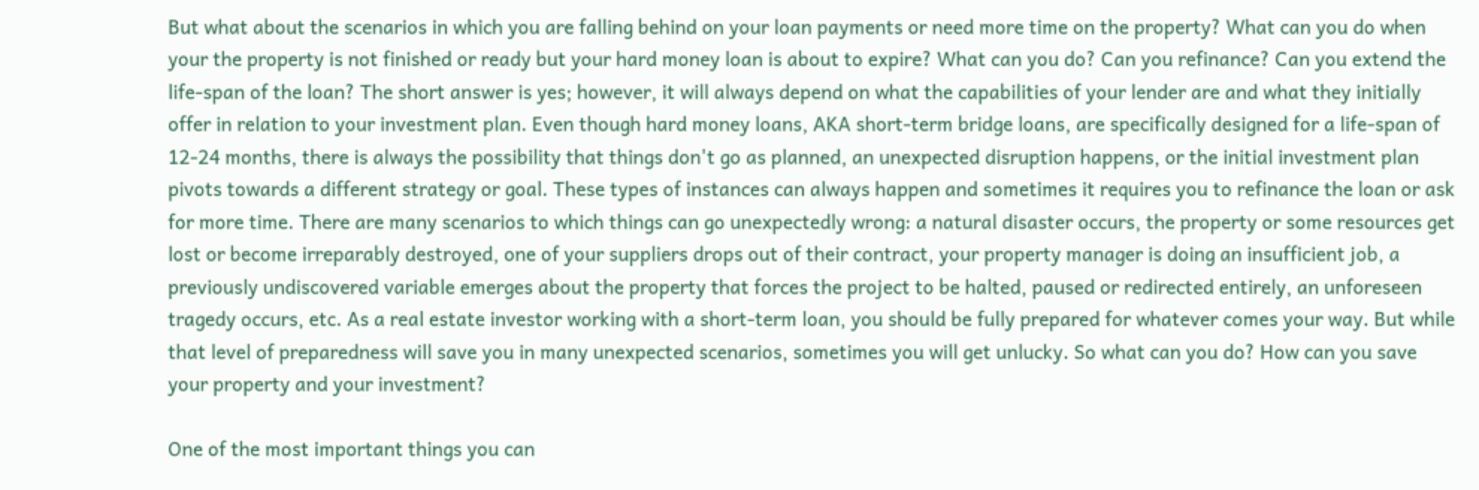But what about the scenarios in which you are falling behind on your loan payments or need more time on the property? What can you do when your the property is not finished or ready but your hard money loan is about to expire? What can you do? Can you refinance? Can you extend the life-span of the loan? The short answer is yes; however, it will always depend on what the capabilities of your lender are and what they initially offer in relation to your investment plan. Even though hard money loans, AKA short-term bridge loans, are specifically designed for a life-span of 12-24 months, there is always the possibility that things don't go as planned, an unexpected disruption happens, or the initial investment plan pivots towards a different strategy or goal. These types of instances can always happen and sometimes it requires you to refinance the loan or ask for more time. There are many scenarios to which things can go unexpectedly wrong: a natural disaster occurs, the property or some resources get lost or become irreparably destroyed, one of your suppliers drops out of their contract, your property manager is doing an insufficient job, a previously undiscovered variable emerges about the property that forces the project to be halted, paused or redirected entirely, an unforeseen tragedy occurs, etc. As a real estate investor working with a short-term loan, you should be fully prepared for whatever comes your way. But while that level of preparedness will save you in many unexpected scenarios, sometimes you will get unlucky. So what can you do? How can you save your property and your investment?

One of the most important things you can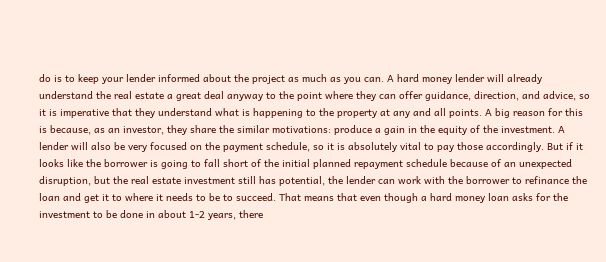do is to keep your lender informed about the project as much as you can. A hard money lender will already understand the real estate a great deal anyway to the point where they can offer guidance, direction, and advice, so it is imperative that they understand what is happening to the property at any and all points. A big reason for this is because, as an investor, they share the similar motivations: produce a gain in the equity of the investment. A lender will also be very focused on the payment schedule, so it is absolutely vital to pay those accordingly. But if it looks like the borrower is going to fall short of the initial planned repayment schedule because of an unexpected disruption, but the real estate investment still has potential, the lender can work with the borrower to refinance the loan and get it to where it needs to be to succeed. That means that even though a hard money loan asks for the investment to be done in about 1-2 years, there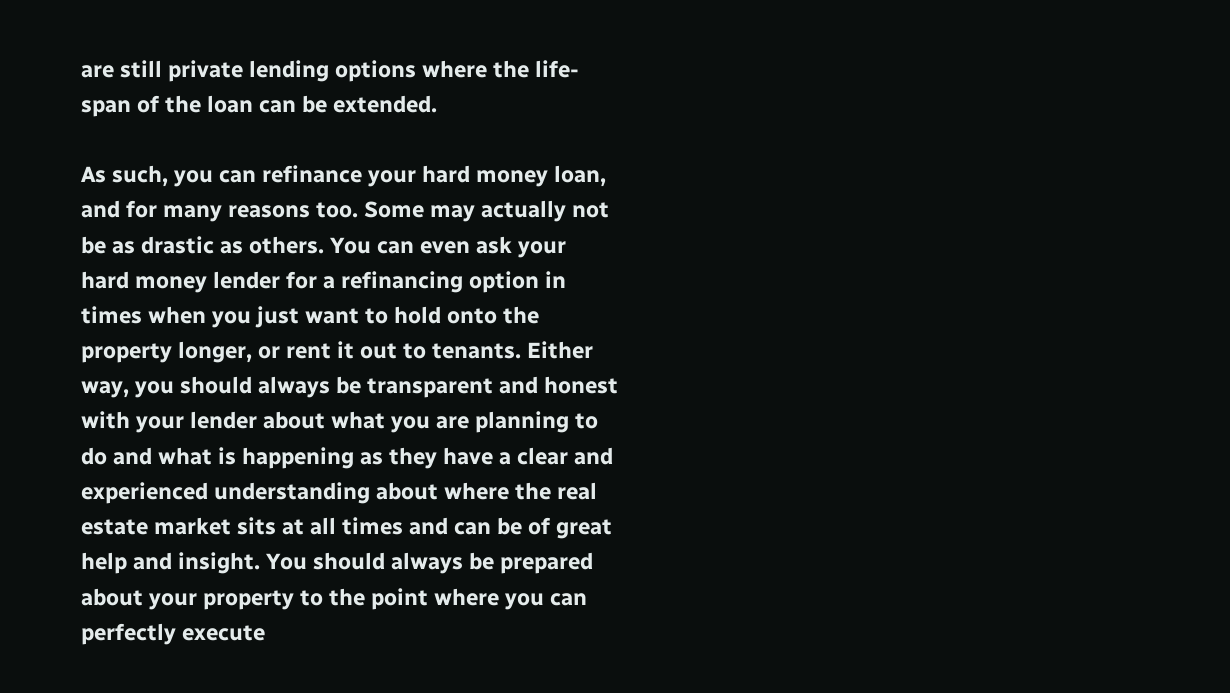are still private lending options where the life-span of the loan can be extended.

As such, you can refinance your hard money loan, and for many reasons too. Some may actually not be as drastic as others. You can even ask your hard money lender for a refinancing option in times when you just want to hold onto the property longer, or rent it out to tenants. Either way, you should always be transparent and honest with your lender about what you are planning to do and what is happening as they have a clear and experienced understanding about where the real estate market sits at all times and can be of great help and insight. You should always be prepared about your property to the point where you can perfectly execute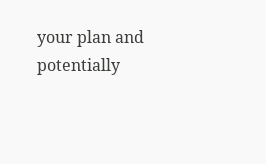your plan and potentially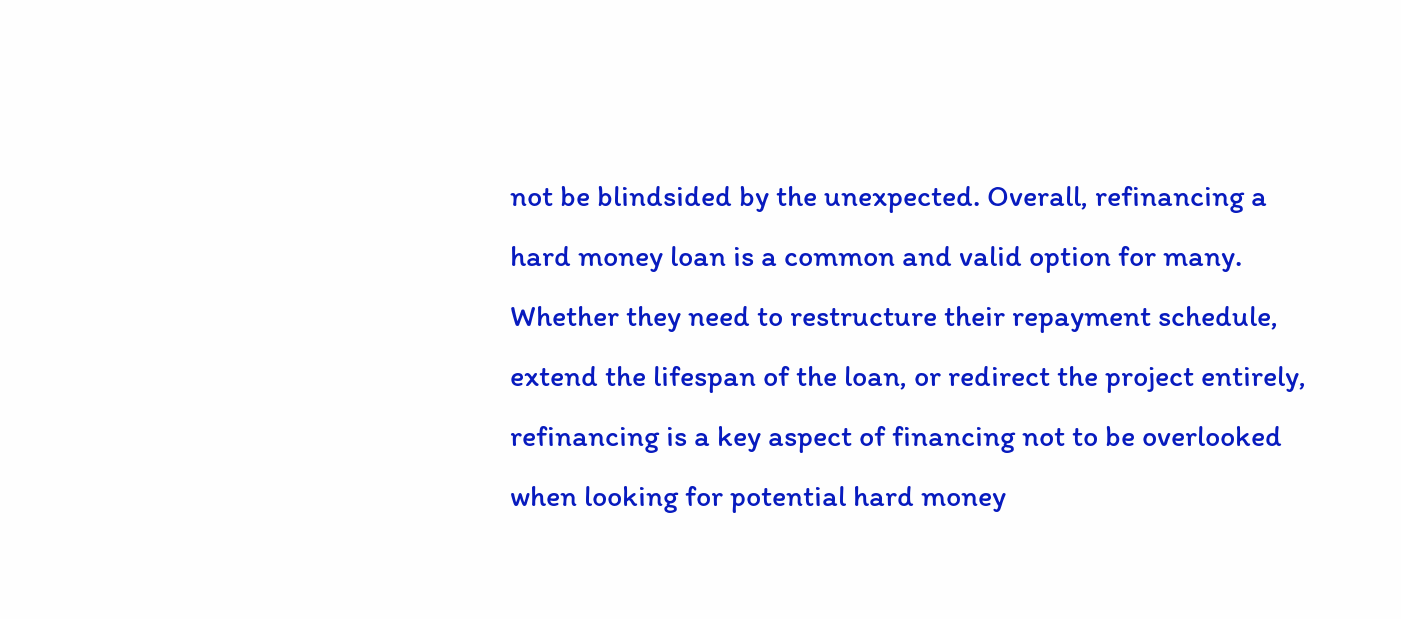not be blindsided by the unexpected. Overall, refinancing a hard money loan is a common and valid option for many. Whether they need to restructure their repayment schedule, extend the lifespan of the loan, or redirect the project entirely, refinancing is a key aspect of financing not to be overlooked when looking for potential hard money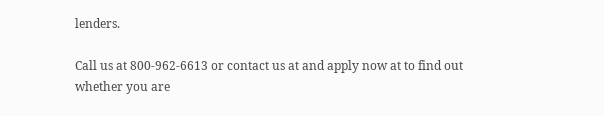lenders.

Call us at 800-962-6613 or contact us at and apply now at to find out whether you are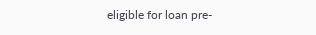eligible for loan pre-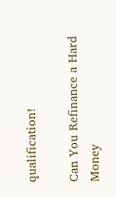qualification!

Can You Refinance a Hard Money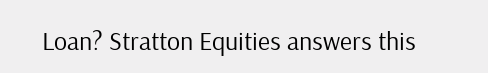Loan? Stratton Equities answers this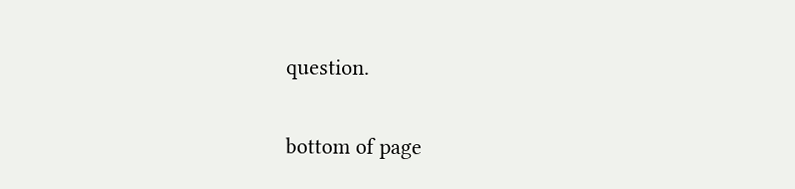question.


bottom of page